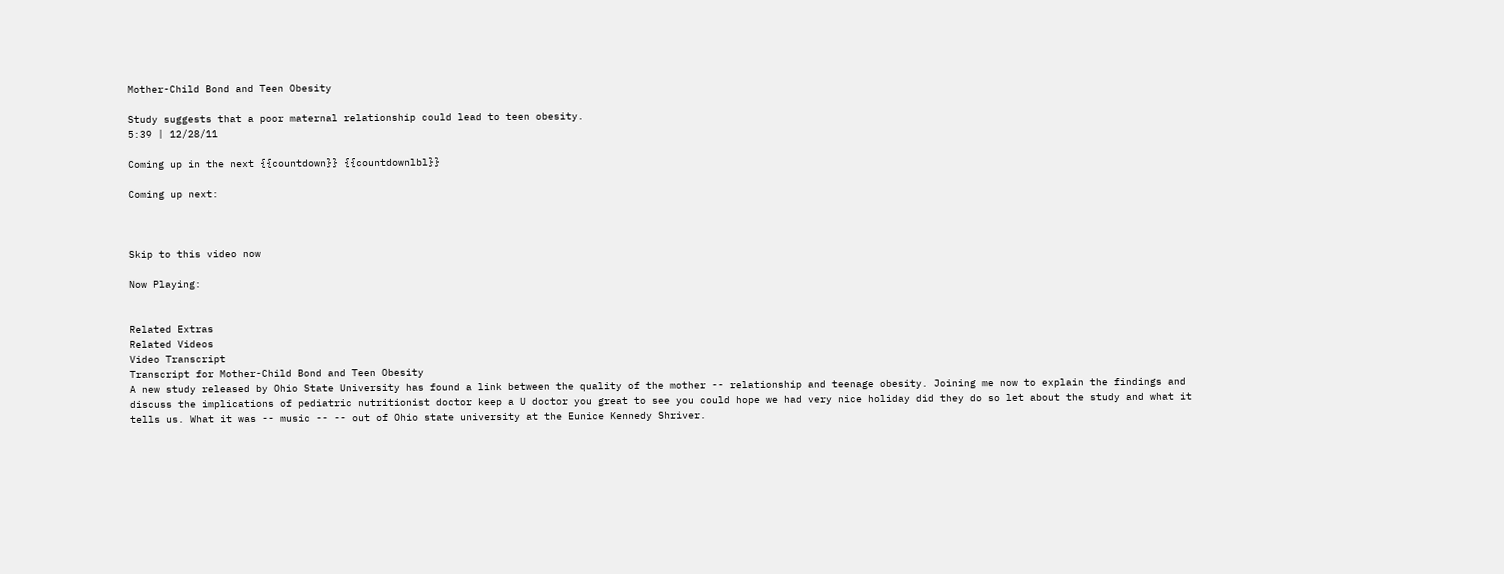Mother-Child Bond and Teen Obesity

Study suggests that a poor maternal relationship could lead to teen obesity.
5:39 | 12/28/11

Coming up in the next {{countdown}} {{countdownlbl}}

Coming up next:



Skip to this video now

Now Playing:


Related Extras
Related Videos
Video Transcript
Transcript for Mother-Child Bond and Teen Obesity
A new study released by Ohio State University has found a link between the quality of the mother -- relationship and teenage obesity. Joining me now to explain the findings and discuss the implications of pediatric nutritionist doctor keep a U doctor you great to see you could hope we had very nice holiday did they do so let about the study and what it tells us. What it was -- music -- -- out of Ohio state university at the Eunice Kennedy Shriver.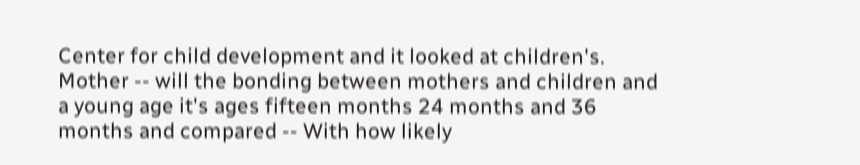Center for child development and it looked at children's. Mother -- will the bonding between mothers and children and a young age it's ages fifteen months 24 months and 36 months and compared -- With how likely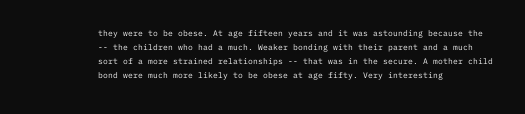they were to be obese. At age fifteen years and it was astounding because the -- the children who had a much. Weaker bonding with their parent and a much sort of a more strained relationships -- that was in the secure. A mother child bond were much more likely to be obese at age fifty. Very interesting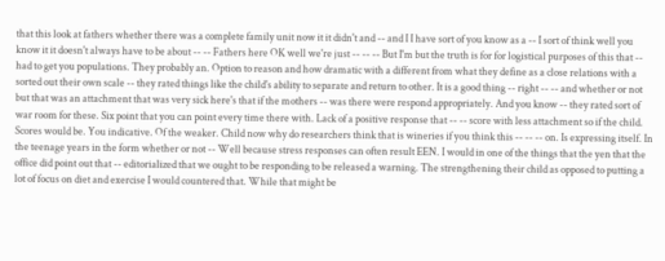that this look at fathers whether there was a complete family unit now it it didn't and -- and I I have sort of you know as a -- I sort of think well you know it it doesn't always have to be about -- -- Fathers here OK well we're just -- -- -- But I'm but the truth is for for logistical purposes of this that -- had to get you populations. They probably an. Option to reason and how dramatic with a different from what they define as a close relations with a sorted out their own scale -- they rated things like the child's ability to separate and return to other. It is a good thing -- right -- -- and whether or not but that was an attachment that was very sick here's that if the mothers -- was there were respond appropriately. And you know -- they rated sort of war room for these. Six point that you can point every time there with. Lack of a positive response that -- -- score with less attachment so if the child. Scores would be. You indicative. Of the weaker. Child now why do researchers think that is wineries if you think this -- -- -- on. Is expressing itself. In the teenage years in the form whether or not -- Well because stress responses can often result EEN. I would in one of the things that the yen that the office did point out that -- editorialized that we ought to be responding to be released a warning. The strengthening their child as opposed to putting a lot of focus on diet and exercise I would countered that. While that might be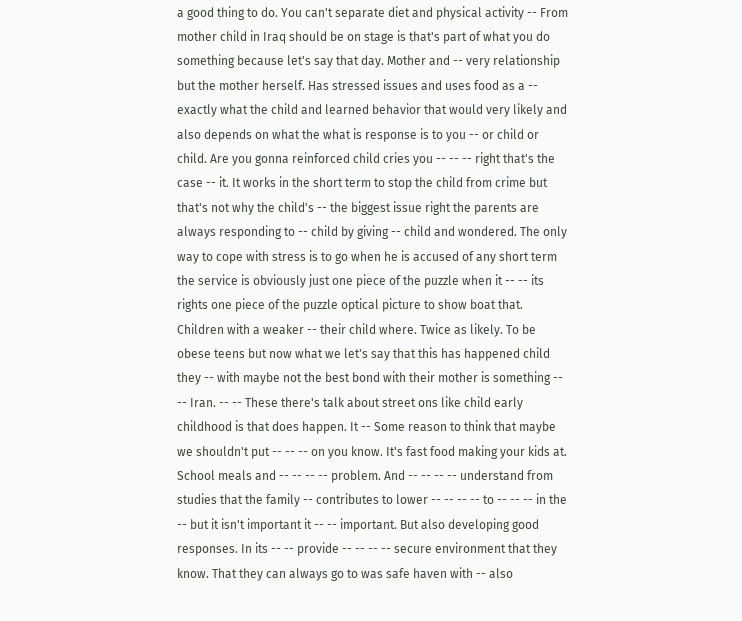a good thing to do. You can't separate diet and physical activity -- From mother child in Iraq should be on stage is that's part of what you do something because let's say that day. Mother and -- very relationship but the mother herself. Has stressed issues and uses food as a -- exactly what the child and learned behavior that would very likely and also depends on what the what is response is to you -- or child or child. Are you gonna reinforced child cries you -- -- -- right that's the case -- it. It works in the short term to stop the child from crime but that's not why the child's -- the biggest issue right the parents are always responding to -- child by giving -- child and wondered. The only way to cope with stress is to go when he is accused of any short term the service is obviously just one piece of the puzzle when it -- -- its rights one piece of the puzzle optical picture to show boat that. Children with a weaker -- their child where. Twice as likely. To be obese teens but now what we let's say that this has happened child they -- with maybe not the best bond with their mother is something -- -- Iran. -- -- These there's talk about street ons like child early childhood is that does happen. It -- Some reason to think that maybe we shouldn't put -- -- -- on you know. It's fast food making your kids at. School meals and -- -- -- -- problem. And -- -- -- -- understand from studies that the family -- contributes to lower -- -- -- -- to -- -- -- in the -- but it isn't important it -- -- important. But also developing good responses. In its -- -- provide -- -- -- -- secure environment that they know. That they can always go to was safe haven with -- also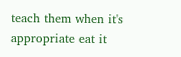teach them when it's appropriate eat it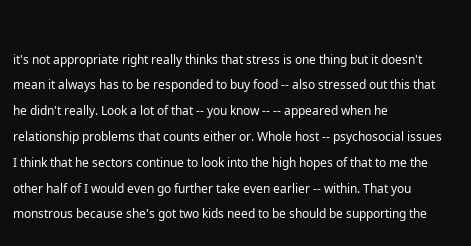it's not appropriate right really thinks that stress is one thing but it doesn't mean it always has to be responded to buy food -- also stressed out this that he didn't really. Look a lot of that -- you know -- -- appeared when he relationship problems that counts either or. Whole host -- psychosocial issues I think that he sectors continue to look into the high hopes of that to me the other half of I would even go further take even earlier -- within. That you monstrous because she's got two kids need to be should be supporting the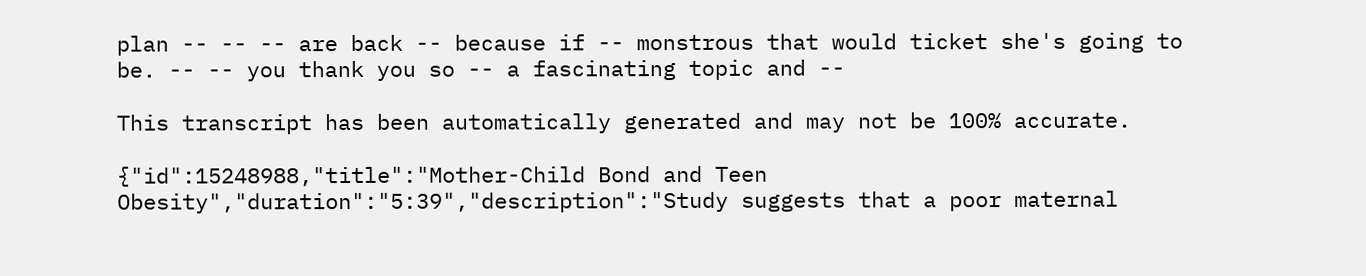plan -- -- -- are back -- because if -- monstrous that would ticket she's going to be. -- -- you thank you so -- a fascinating topic and --

This transcript has been automatically generated and may not be 100% accurate.

{"id":15248988,"title":"Mother-Child Bond and Teen Obesity","duration":"5:39","description":"Study suggests that a poor maternal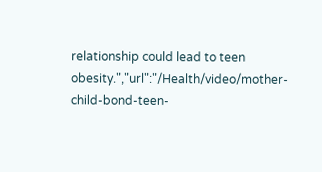relationship could lead to teen obesity.","url":"/Health/video/mother-child-bond-teen-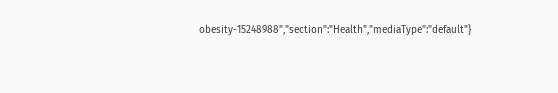obesity-15248988","section":"Health","mediaType":"default"}